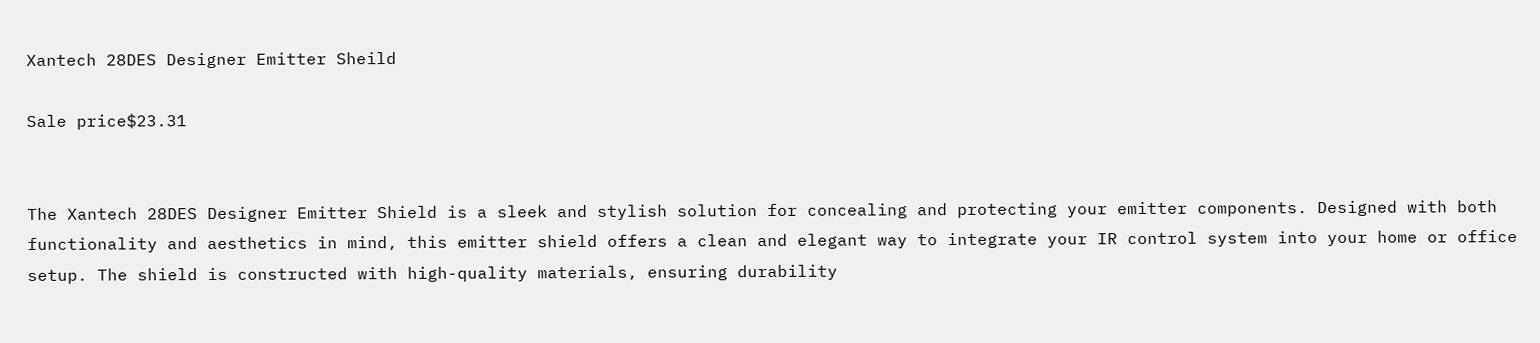Xantech 28DES Designer Emitter Sheild

Sale price$23.31


The Xantech 28DES Designer Emitter Shield is a sleek and stylish solution for concealing and protecting your emitter components. Designed with both functionality and aesthetics in mind, this emitter shield offers a clean and elegant way to integrate your IR control system into your home or office setup. The shield is constructed with high-quality materials, ensuring durability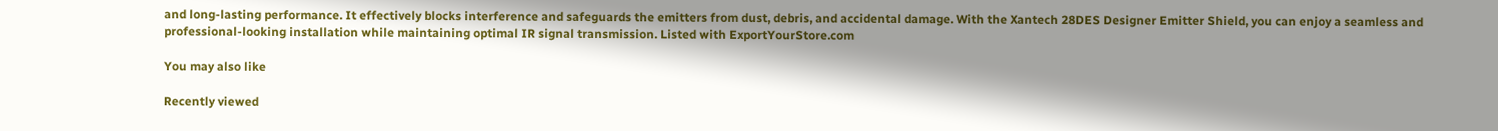and long-lasting performance. It effectively blocks interference and safeguards the emitters from dust, debris, and accidental damage. With the Xantech 28DES Designer Emitter Shield, you can enjoy a seamless and professional-looking installation while maintaining optimal IR signal transmission. Listed with ExportYourStore.com

You may also like

Recently viewed